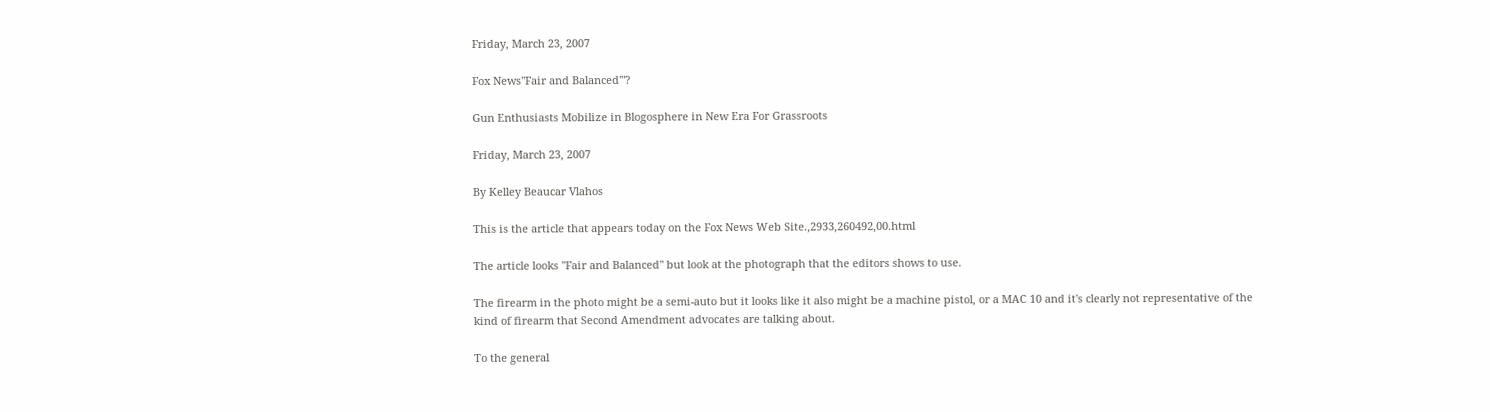Friday, March 23, 2007

Fox News"Fair and Balanced'"?

Gun Enthusiasts Mobilize in Blogosphere in New Era For Grassroots

Friday, March 23, 2007

By Kelley Beaucar Vlahos

This is the article that appears today on the Fox News Web Site.,2933,260492,00.html

The article looks "Fair and Balanced" but look at the photograph that the editors shows to use.

The firearm in the photo might be a semi-auto but it looks like it also might be a machine pistol, or a MAC 10 and it's clearly not representative of the kind of firearm that Second Amendment advocates are talking about.

To the general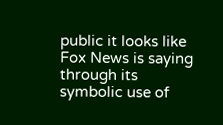public it looks like Fox News is saying through its symbolic use of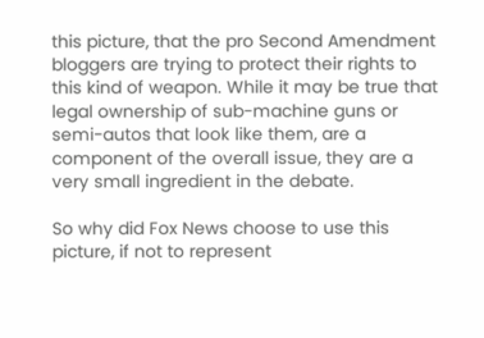this picture, that the pro Second Amendment bloggers are trying to protect their rights to this kind of weapon. While it may be true that legal ownership of sub-machine guns or semi-autos that look like them, are a component of the overall issue, they are a very small ingredient in the debate.

So why did Fox News choose to use this picture, if not to represent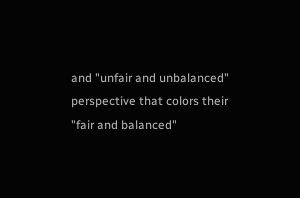and "unfair and unbalanced" perspective that colors their "fair and balanced"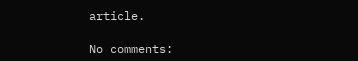article.

No comments: